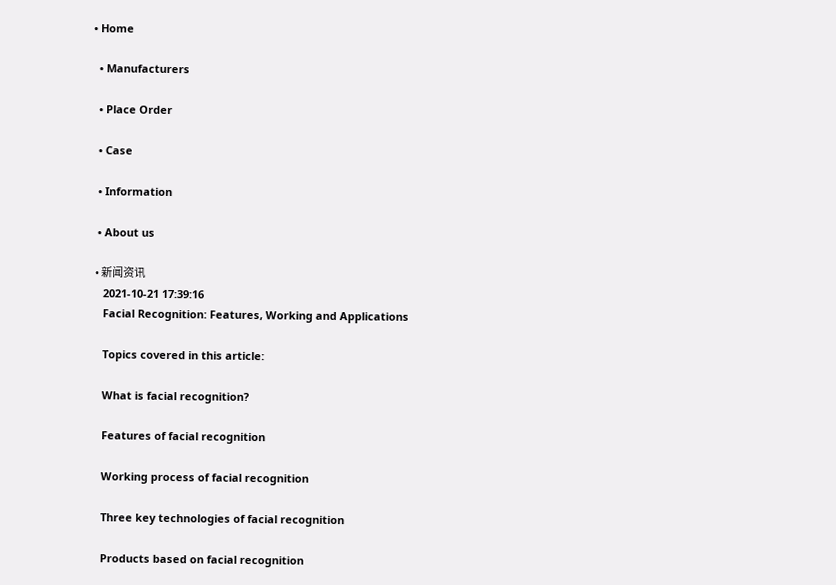• Home

  • Manufacturers

  • Place Order

  • Case

  • Information

  • About us

  • 新闻资讯
    2021-10-21 17:39:16
    Facial Recognition: Features, Working and Applications

    Topics covered in this article:

    What is facial recognition?

    Features of facial recognition

    Working process of facial recognition

    Three key technologies of facial recognition

    Products based on facial recognition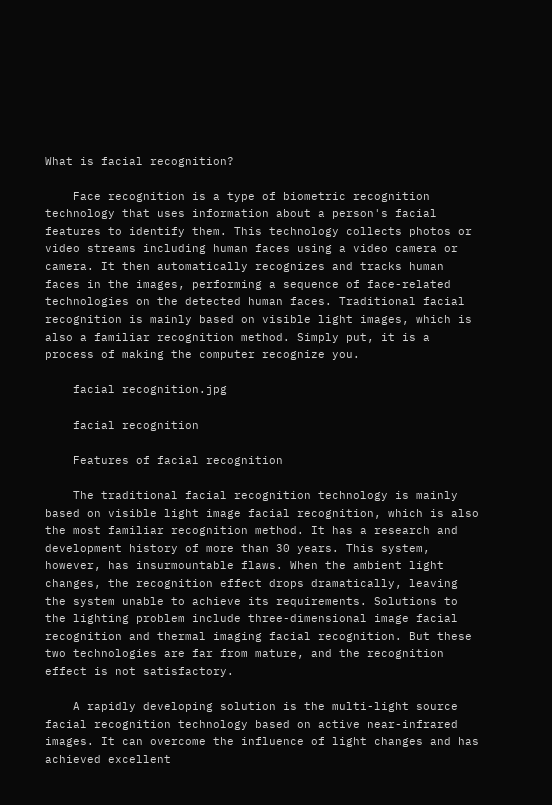What is facial recognition?

    Face recognition is a type of biometric recognition technology that uses information about a person's facial features to identify them. This technology collects photos or video streams including human faces using a video camera or camera. It then automatically recognizes and tracks human faces in the images, performing a sequence of face-related technologies on the detected human faces. Traditional facial recognition is mainly based on visible light images, which is also a familiar recognition method. Simply put, it is a process of making the computer recognize you.

    facial recognition.jpg

    facial recognition

    Features of facial recognition

    The traditional facial recognition technology is mainly based on visible light image facial recognition, which is also the most familiar recognition method. It has a research and development history of more than 30 years. This system, however, has insurmountable flaws. When the ambient light changes, the recognition effect drops dramatically, leaving the system unable to achieve its requirements. Solutions to the lighting problem include three-dimensional image facial recognition and thermal imaging facial recognition. But these two technologies are far from mature, and the recognition effect is not satisfactory.

    A rapidly developing solution is the multi-light source facial recognition technology based on active near-infrared images. It can overcome the influence of light changes and has achieved excellent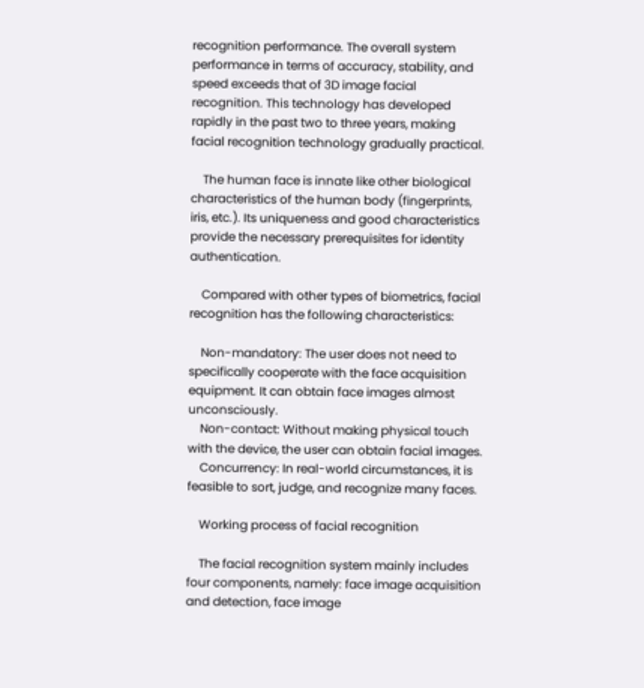recognition performance. The overall system performance in terms of accuracy, stability, and speed exceeds that of 3D image facial recognition. This technology has developed rapidly in the past two to three years, making facial recognition technology gradually practical.

    The human face is innate like other biological characteristics of the human body (fingerprints, iris, etc.). Its uniqueness and good characteristics provide the necessary prerequisites for identity authentication.

    Compared with other types of biometrics, facial recognition has the following characteristics:

    Non-mandatory: The user does not need to specifically cooperate with the face acquisition equipment. It can obtain face images almost unconsciously.
    Non-contact: Without making physical touch with the device, the user can obtain facial images.
    Concurrency: In real-world circumstances, it is feasible to sort, judge, and recognize many faces.

    Working process of facial recognition

    The facial recognition system mainly includes four components, namely: face image acquisition and detection, face image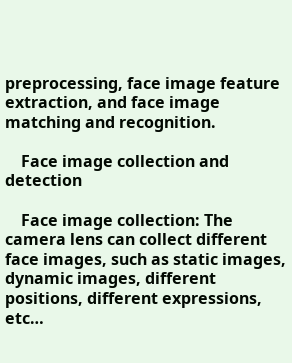preprocessing, face image feature extraction, and face image matching and recognition.

    Face image collection and detection

    Face image collection: The camera lens can collect different face images, such as static images, dynamic images, different positions, different expressions, etc…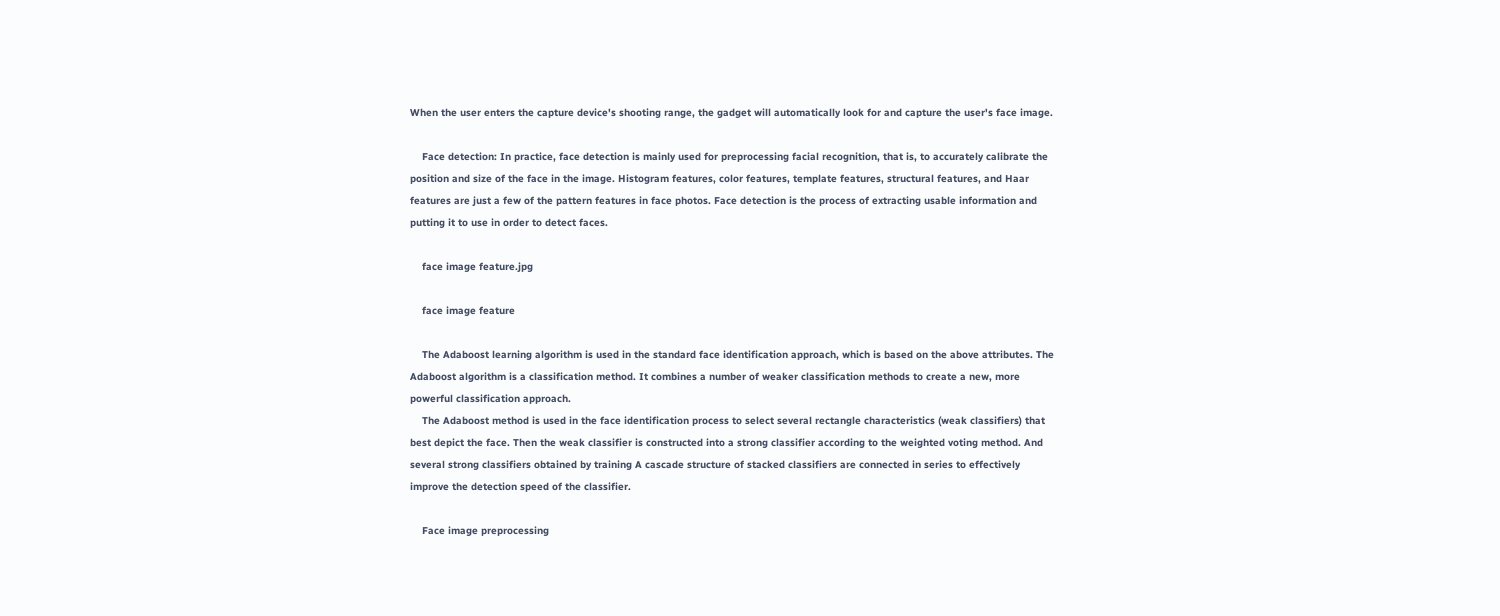When the user enters the capture device's shooting range, the gadget will automatically look for and capture the user's face image.

    Face detection: In practice, face detection is mainly used for preprocessing facial recognition, that is, to accurately calibrate the position and size of the face in the image. Histogram features, color features, template features, structural features, and Haar features are just a few of the pattern features in face photos. Face detection is the process of extracting usable information and putting it to use in order to detect faces.

    face image feature.jpg

    face image feature

    The Adaboost learning algorithm is used in the standard face identification approach, which is based on the above attributes. The Adaboost algorithm is a classification method. It combines a number of weaker classification methods to create a new, more powerful classification approach.
    The Adaboost method is used in the face identification process to select several rectangle characteristics (weak classifiers) that best depict the face. Then the weak classifier is constructed into a strong classifier according to the weighted voting method. And several strong classifiers obtained by training A cascade structure of stacked classifiers are connected in series to effectively improve the detection speed of the classifier.

    Face image preprocessing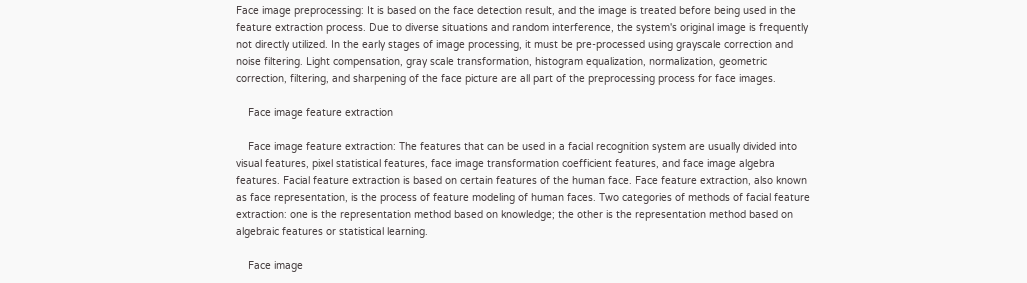Face image preprocessing: It is based on the face detection result, and the image is treated before being used in the feature extraction process. Due to diverse situations and random interference, the system's original image is frequently not directly utilized. In the early stages of image processing, it must be pre-processed using grayscale correction and noise filtering. Light compensation, gray scale transformation, histogram equalization, normalization, geometric correction, filtering, and sharpening of the face picture are all part of the preprocessing process for face images.

    Face image feature extraction

    Face image feature extraction: The features that can be used in a facial recognition system are usually divided into visual features, pixel statistical features, face image transformation coefficient features, and face image algebra features. Facial feature extraction is based on certain features of the human face. Face feature extraction, also known as face representation, is the process of feature modeling of human faces. Two categories of methods of facial feature extraction: one is the representation method based on knowledge; the other is the representation method based on algebraic features or statistical learning.

    Face image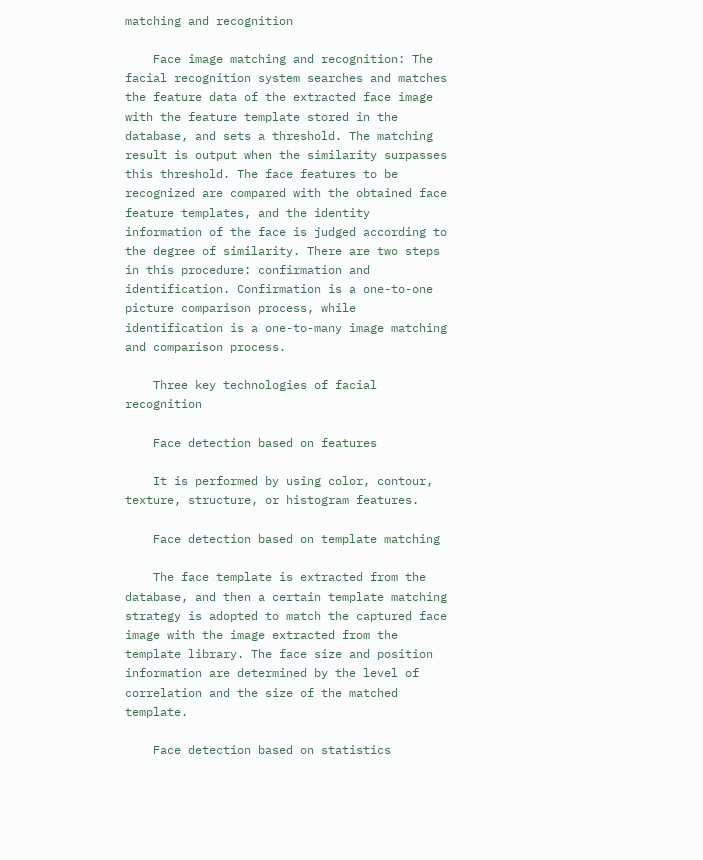matching and recognition

    Face image matching and recognition: The facial recognition system searches and matches the feature data of the extracted face image with the feature template stored in the database, and sets a threshold. The matching result is output when the similarity surpasses this threshold. The face features to be recognized are compared with the obtained face feature templates, and the identity information of the face is judged according to the degree of similarity. There are two steps in this procedure: confirmation and identification. Confirmation is a one-to-one picture comparison process, while identification is a one-to-many image matching and comparison process.

    Three key technologies of facial recognition

    Face detection based on features

    It is performed by using color, contour, texture, structure, or histogram features.

    Face detection based on template matching

    The face template is extracted from the database, and then a certain template matching strategy is adopted to match the captured face image with the image extracted from the template library. The face size and position information are determined by the level of correlation and the size of the matched template.

    Face detection based on statistics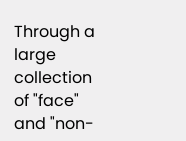Through a large collection of "face" and "non-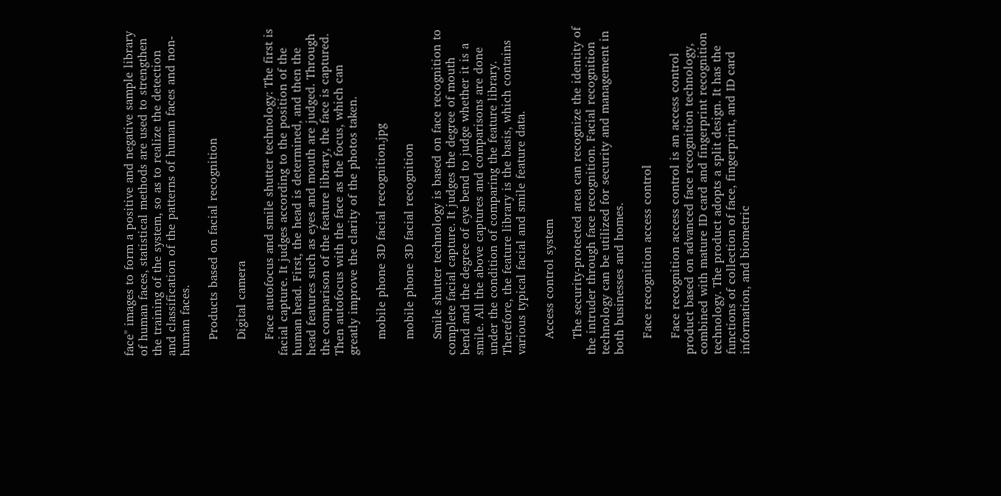face" images to form a positive and negative sample library of human faces, statistical methods are used to strengthen the training of the system, so as to realize the detection and classification of the patterns of human faces and non-human faces.

    Products based on facial recognition

    Digital camera

    Face autofocus and smile shutter technology: The first is facial capture. It judges according to the position of the human head. First, the head is determined, and then the head features such as eyes and mouth are judged. Through the comparison of the feature library, the face is captured. Then autofocus with the face as the focus, which can greatly improve the clarity of the photos taken.

    mobile phone 3D facial recognition.jpg

    mobile phone 3D facial recognition

    Smile shutter technology is based on face recognition to complete facial capture. It judges the degree of mouth bend and the degree of eye bend to judge whether it is a smile. All the above captures and comparisons are done under the condition of comparing the feature library. Therefore, the feature library is the basis, which contains various typical facial and smile feature data.

    Access control system

    The security-protected area can recognize the identity of the intruder through face recognition. Facial recognition technology can be utilized for security and management in both businesses and homes.

    Face recognition access control

    Face recognition access control is an access control product based on advanced face recognition technology, combined with mature ID card and fingerprint recognition technology. The product adopts a split design. It has the functions of collection of face, fingerprint, and ID card information, and biometric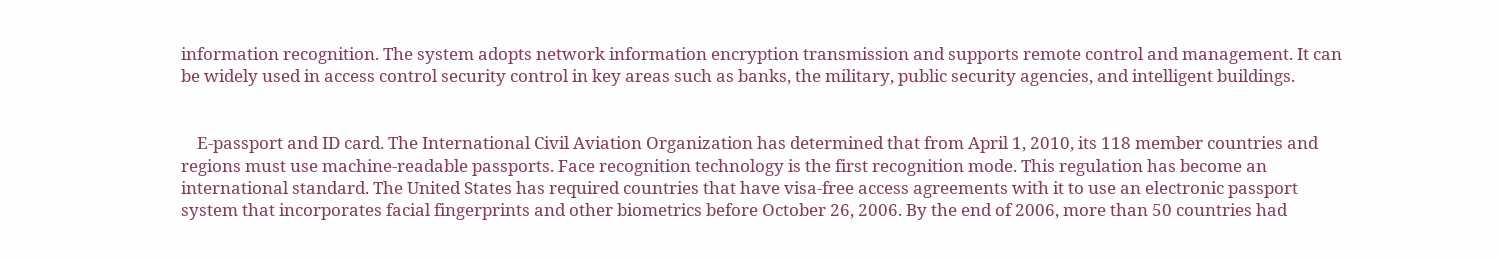information recognition. The system adopts network information encryption transmission and supports remote control and management. It can be widely used in access control security control in key areas such as banks, the military, public security agencies, and intelligent buildings.


    E-passport and ID card. The International Civil Aviation Organization has determined that from April 1, 2010, its 118 member countries and regions must use machine-readable passports. Face recognition technology is the first recognition mode. This regulation has become an international standard. The United States has required countries that have visa-free access agreements with it to use an electronic passport system that incorporates facial fingerprints and other biometrics before October 26, 2006. By the end of 2006, more than 50 countries had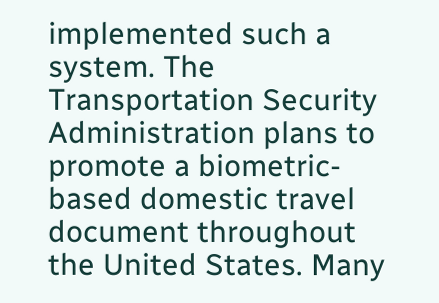implemented such a system. The Transportation Security Administration plans to promote a biometric-based domestic travel document throughout the United States. Many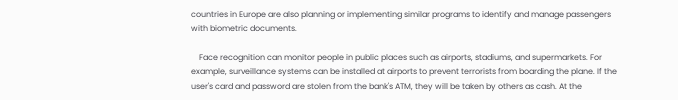countries in Europe are also planning or implementing similar programs to identify and manage passengers with biometric documents.

    Face recognition can monitor people in public places such as airports, stadiums, and supermarkets. For example, surveillance systems can be installed at airports to prevent terrorists from boarding the plane. If the user's card and password are stolen from the bank's ATM, they will be taken by others as cash. At the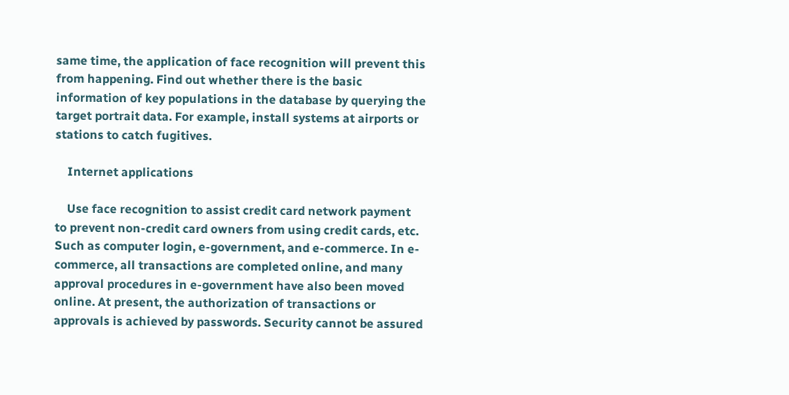same time, the application of face recognition will prevent this from happening. Find out whether there is the basic information of key populations in the database by querying the target portrait data. For example, install systems at airports or stations to catch fugitives.

    Internet applications

    Use face recognition to assist credit card network payment to prevent non-credit card owners from using credit cards, etc. Such as computer login, e-government, and e-commerce. In e-commerce, all transactions are completed online, and many approval procedures in e-government have also been moved online. At present, the authorization of transactions or approvals is achieved by passwords. Security cannot be assured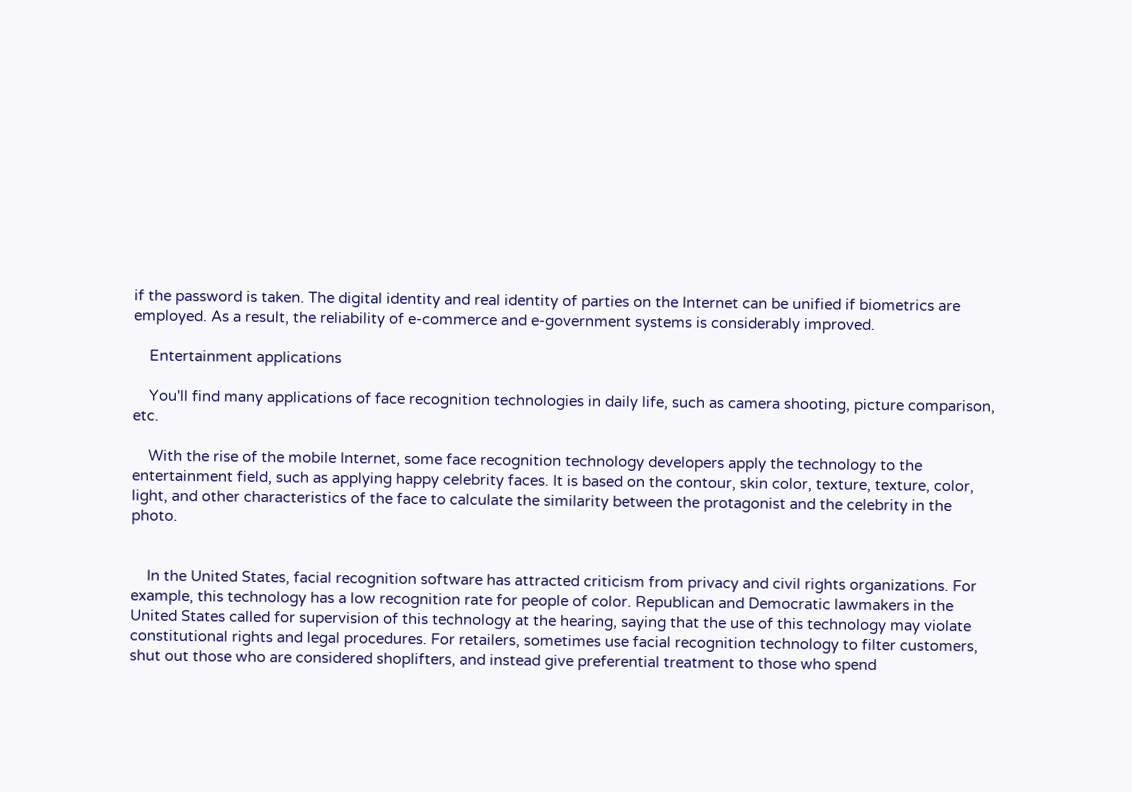if the password is taken. The digital identity and real identity of parties on the Internet can be unified if biometrics are employed. As a result, the reliability of e-commerce and e-government systems is considerably improved.

    Entertainment applications

    You'll find many applications of face recognition technologies in daily life, such as camera shooting, picture comparison, etc.

    With the rise of the mobile Internet, some face recognition technology developers apply the technology to the entertainment field, such as applying happy celebrity faces. It is based on the contour, skin color, texture, texture, color, light, and other characteristics of the face to calculate the similarity between the protagonist and the celebrity in the photo.


    In the United States, facial recognition software has attracted criticism from privacy and civil rights organizations. For example, this technology has a low recognition rate for people of color. Republican and Democratic lawmakers in the United States called for supervision of this technology at the hearing, saying that the use of this technology may violate constitutional rights and legal procedures. For retailers, sometimes use facial recognition technology to filter customers, shut out those who are considered shoplifters, and instead give preferential treatment to those who spend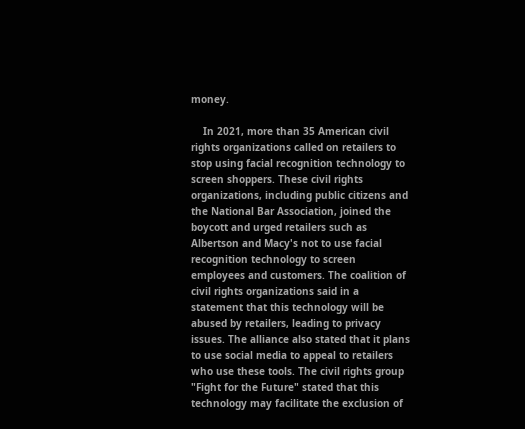money.

    In 2021, more than 35 American civil rights organizations called on retailers to stop using facial recognition technology to screen shoppers. These civil rights organizations, including public citizens and the National Bar Association, joined the boycott and urged retailers such as Albertson and Macy's not to use facial recognition technology to screen employees and customers. The coalition of civil rights organizations said in a statement that this technology will be abused by retailers, leading to privacy issues. The alliance also stated that it plans to use social media to appeal to retailers who use these tools. The civil rights group "Fight for the Future" stated that this technology may facilitate the exclusion of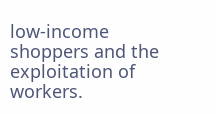low-income shoppers and the exploitation of workers.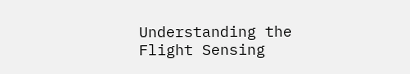Understanding the Flight Sensing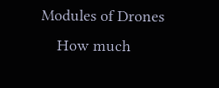Modules of Drones
    How much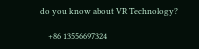do you know about VR Technology?

    +86 13556697324